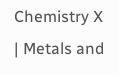Chemistry X | Metals and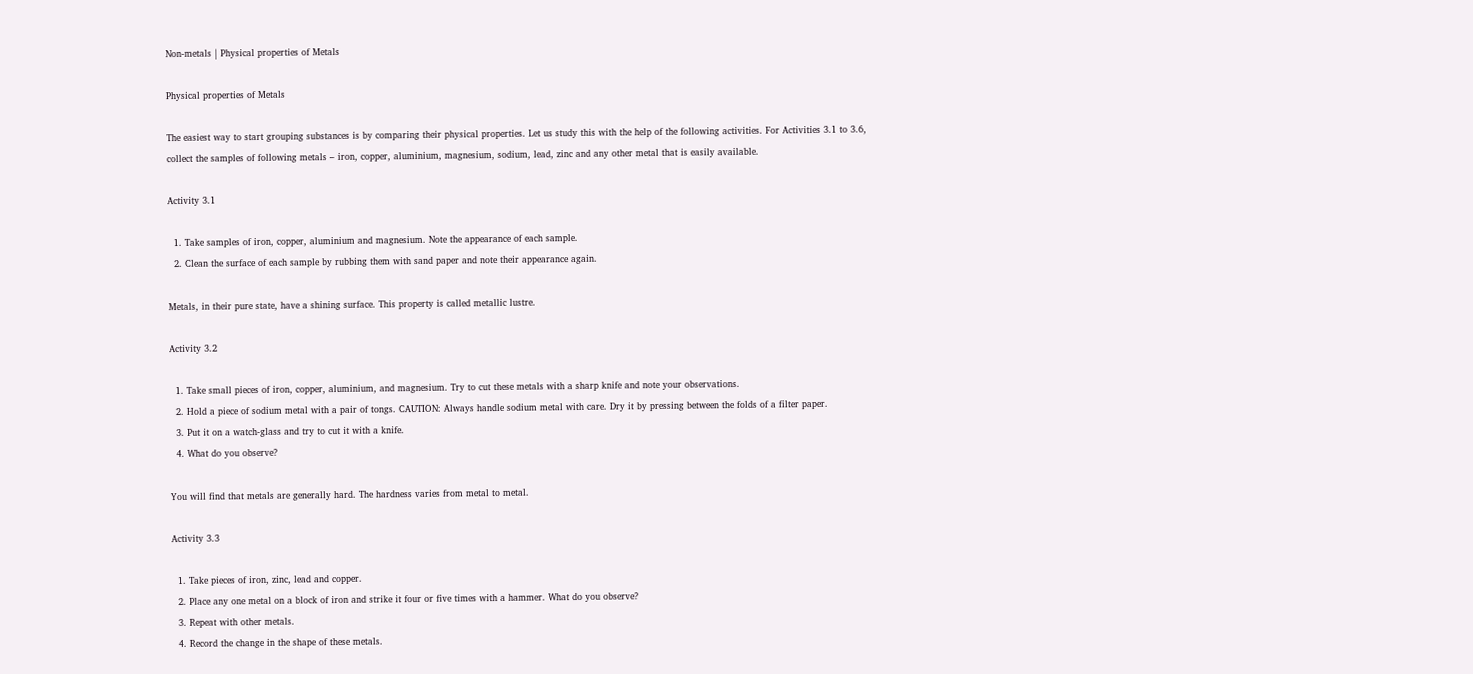Non-metals | Physical properties of Metals

Physical properties of Metals

The easiest way to start grouping substances is by comparing their physical properties. Let us study this with the help of the following activities. For Activities 3.1 to 3.6, collect the samples of following metals – iron, copper, aluminium, magnesium, sodium, lead, zinc and any other metal that is easily available.

Activity 3.1

  1. Take samples of iron, copper, aluminium and magnesium. Note the appearance of each sample.
  2. Clean the surface of each sample by rubbing them with sand paper and note their appearance again.

Metals, in their pure state, have a shining surface. This property is called metallic lustre.

Activity 3.2

  1. Take small pieces of iron, copper, aluminium, and magnesium. Try to cut these metals with a sharp knife and note your observations.
  2. Hold a piece of sodium metal with a pair of tongs. CAUTION: Always handle sodium metal with care. Dry it by pressing between the folds of a filter paper.
  3. Put it on a watch-glass and try to cut it with a knife.
  4. What do you observe?

You will find that metals are generally hard. The hardness varies from metal to metal.

Activity 3.3

  1. Take pieces of iron, zinc, lead and copper.
  2. Place any one metal on a block of iron and strike it four or five times with a hammer. What do you observe?
  3. Repeat with other metals.
  4. Record the change in the shape of these metals.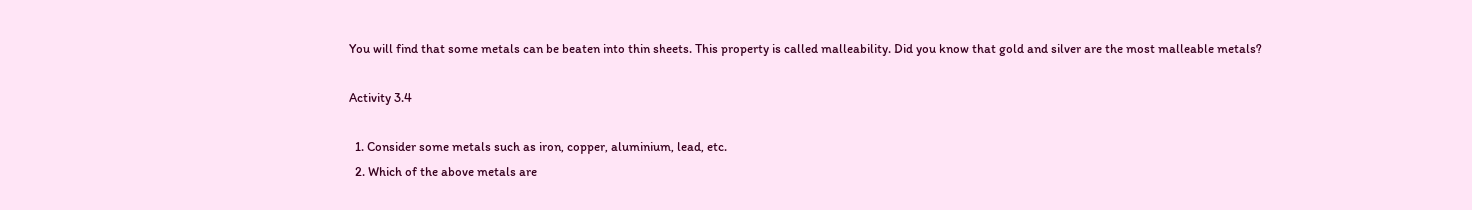You will find that some metals can be beaten into thin sheets. This property is called malleability. Did you know that gold and silver are the most malleable metals?

Activity 3.4

  1. Consider some metals such as iron, copper, aluminium, lead, etc.
  2. Which of the above metals are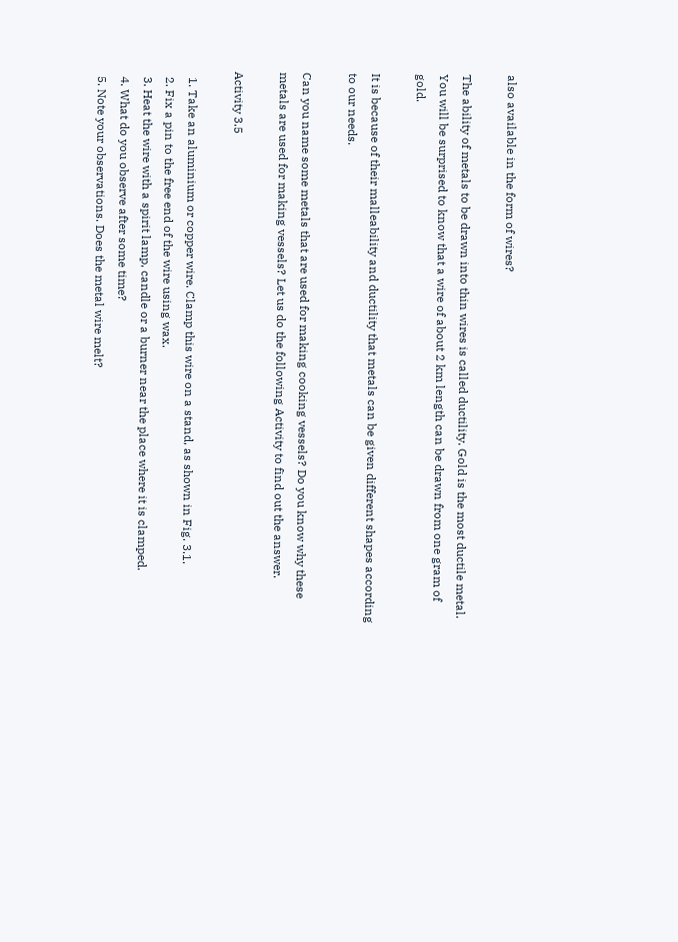also available in the form of wires?

The ability of metals to be drawn into thin wires is called ductility. Gold is the most ductile metal. You will be surprised to know that a wire of about 2 km length can be drawn from one gram of gold.

It is because of their malleability and ductility that metals can be given different shapes according to our needs.

Can you name some metals that are used for making cooking vessels? Do you know why these metals are used for making vessels? Let us do the following Activity to find out the answer.

Activity 3.5

  1. Take an aluminium or copper wire. Clamp this wire on a stand, as shown in Fig. 3.1.
  2. Fix a pin to the free end of the wire using wax.
  3. Heat the wire with a spirit lamp, candle or a burner near the place where it is clamped.
  4. What do you observe after some time?
  5. Note your observations. Does the metal wire melt?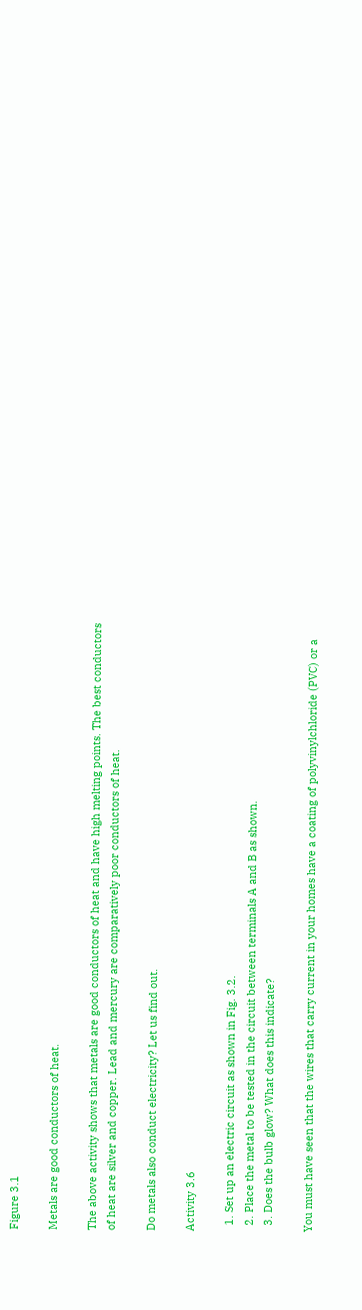Figure 3.1

Metals are good conductors of heat.

The above activity shows that metals are good conductors of heat and have high melting points. The best conductors of heat are silver and copper. Lead and mercury are comparatively poor conductors of heat.

Do metals also conduct electricity? Let us find out.

Activity 3.6

  1. Set up an electric circuit as shown in Fig. 3.2.
  2. Place the metal to be tested in the circuit between terminals A and B as shown.
  3. Does the bulb glow? What does this indicate?

You must have seen that the wires that carry current in your homes have a coating of polyvinylchloride (PVC) or a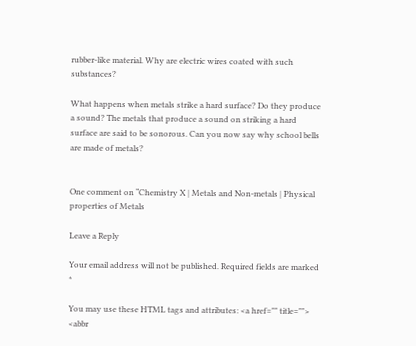rubber-like material. Why are electric wires coated with such substances?

What happens when metals strike a hard surface? Do they produce a sound? The metals that produce a sound on striking a hard surface are said to be sonorous. Can you now say why school bells are made of metals?


One comment on “Chemistry X | Metals and Non-metals | Physical properties of Metals

Leave a Reply

Your email address will not be published. Required fields are marked *

You may use these HTML tags and attributes: <a href="" title=""> <abbr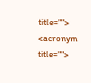title=""> <acronym title="">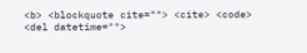<b> <blockquote cite=""> <cite> <code> <del datetime="">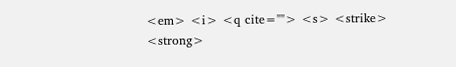<em> <i> <q cite=""> <s> <strike> <strong>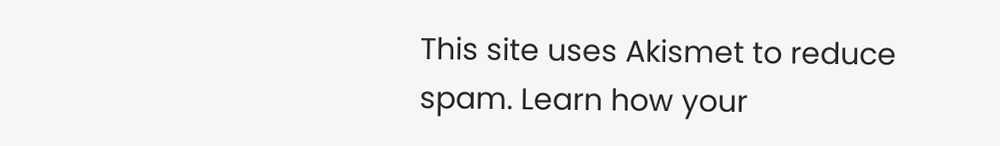This site uses Akismet to reduce spam. Learn how your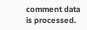comment data is processed.